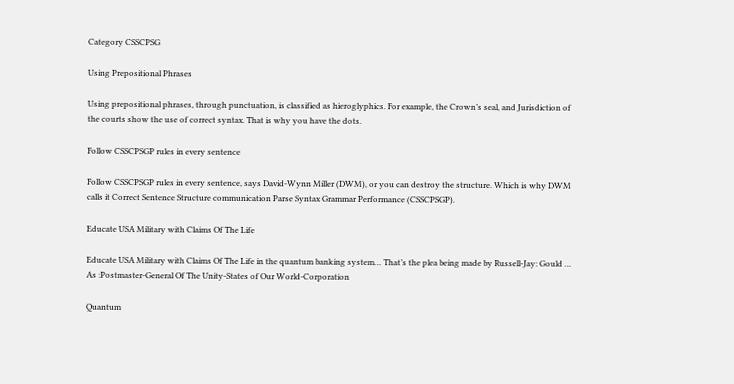Category CSSCPSG

Using Prepositional Phrases

Using prepositional phrases, through punctuation, is classified as hieroglyphics. For example, the Crown’s seal, and Jurisdiction of the courts show the use of correct syntax. That is why you have the dots.

Follow CSSCPSGP rules in every sentence

Follow CSSCPSGP rules in every sentence, says David-Wynn Miller (DWM), or you can destroy the structure. Which is why DWM calls it Correct Sentence Structure communication Parse Syntax Grammar Performance (CSSCPSGP).

Educate USA Military with Claims Of The Life

Educate USA Military with Claims Of The Life in the quantum banking system… That’s the plea being made by Russell-Jay: Gould … As :Postmaster-General Of The Unity-States of Our World-Corporation

Quantum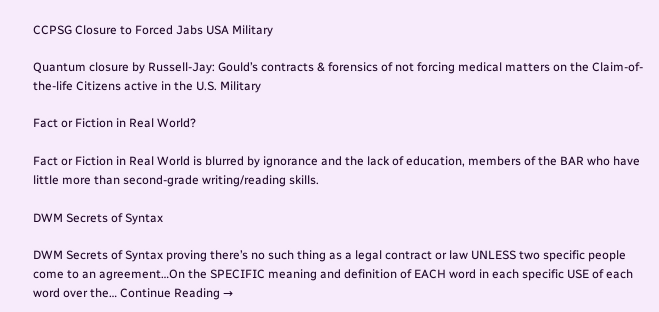CCPSG Closure to Forced Jabs USA Military

Quantum closure by Russell-Jay: Gould’s contracts & forensics of not forcing medical matters on the Claim-of-the-life Citizens active in the U.S. Military

Fact or Fiction in Real World?

Fact or Fiction in Real World is blurred by ignorance and the lack of education, members of the BAR who have little more than second-grade writing/reading skills.

DWM Secrets of Syntax

DWM Secrets of Syntax proving there’s no such thing as a legal contract or law UNLESS two specific people come to an agreement…On the SPECIFIC meaning and definition of EACH word in each specific USE of each word over the… Continue Reading →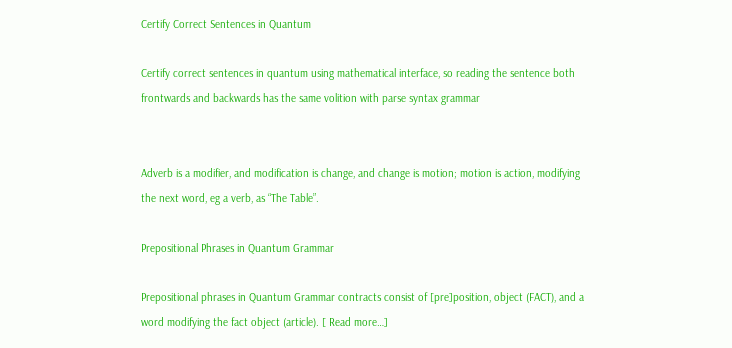Certify Correct Sentences in Quantum

Certify correct sentences in quantum using mathematical interface, so reading the sentence both frontwards and backwards has the same volition with parse syntax grammar


Adverb is a modifier, and modification is change, and change is motion; motion is action, modifying the next word, eg a verb, as “The Table”.

Prepositional Phrases in Quantum Grammar

Prepositional phrases in Quantum Grammar contracts consist of [pre]position, object (FACT), and a word modifying the fact object (article). [ Read more…]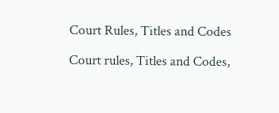Court Rules, Titles and Codes

Court rules, Titles and Codes,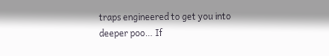traps engineered to get you into deeper poo… If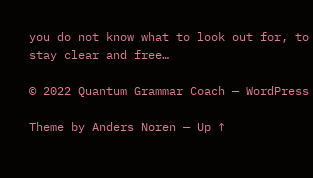you do not know what to look out for, to stay clear and free…

© 2022 Quantum Grammar Coach — WordPress

Theme by Anders Noren — Up ↑